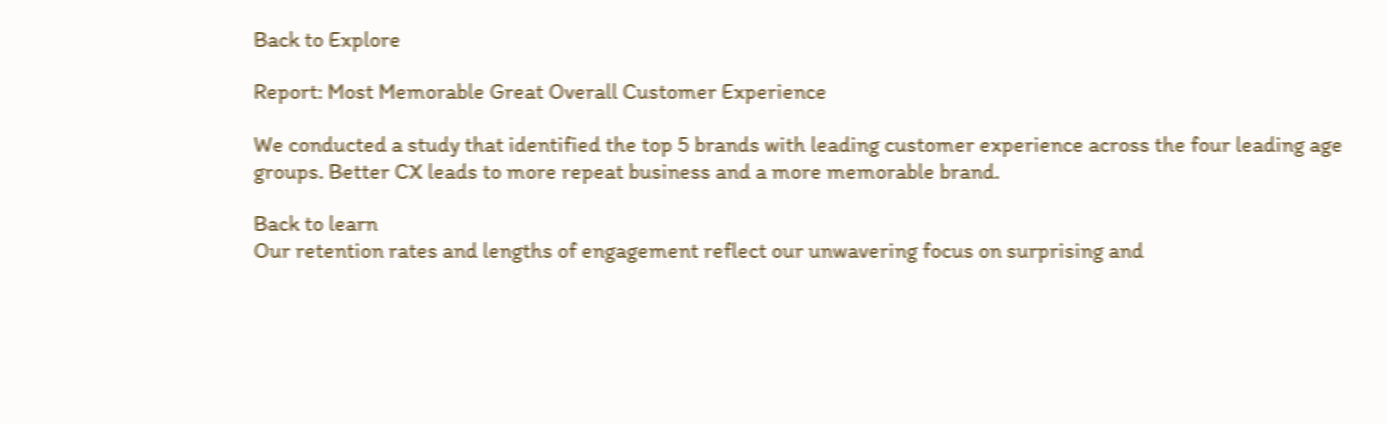Back to Explore

Report: Most Memorable Great Overall Customer Experience

We conducted a study that identified the top 5 brands with leading customer experience across the four leading age groups. Better CX leads to more repeat business and a more memorable brand.

Back to learn
Our retention rates and lengths of engagement reflect our unwavering focus on surprising and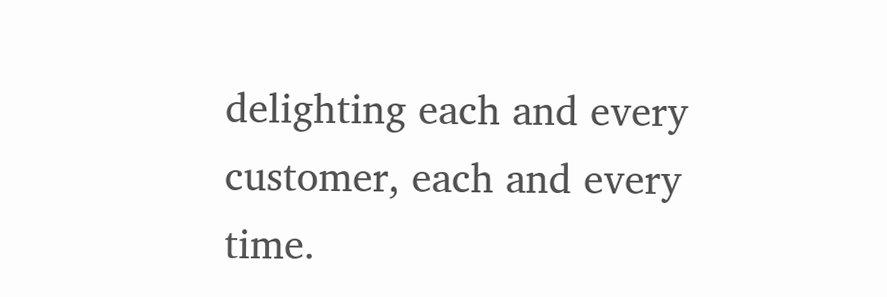delighting each and every customer, each and every time.